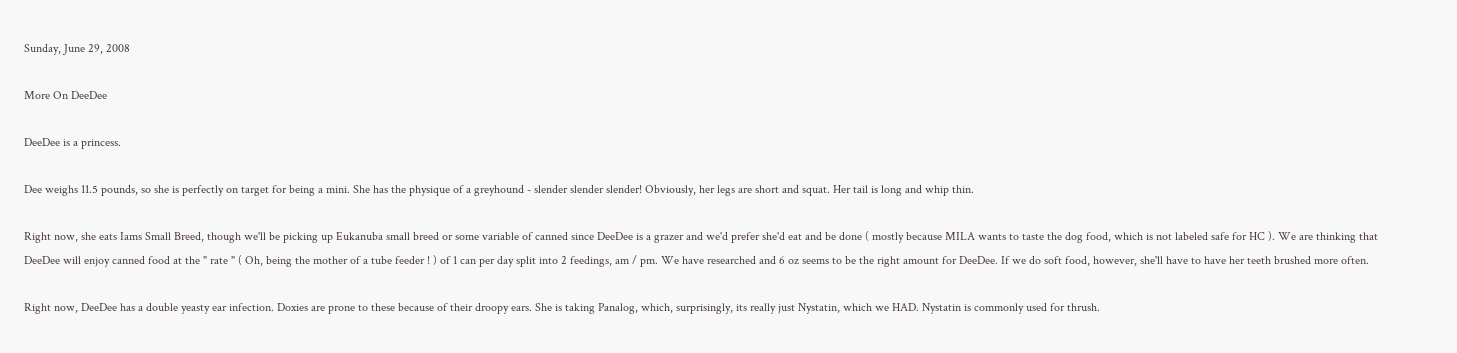Sunday, June 29, 2008

More On DeeDee

DeeDee is a princess.

Dee weighs 11.5 pounds, so she is perfectly on target for being a mini. She has the physique of a greyhound - slender slender slender! Obviously, her legs are short and squat. Her tail is long and whip thin.

Right now, she eats Iams Small Breed, though we'll be picking up Eukanuba small breed or some variable of canned since DeeDee is a grazer and we'd prefer she'd eat and be done ( mostly because MILA wants to taste the dog food, which is not labeled safe for HC ). We are thinking that DeeDee will enjoy canned food at the " rate " ( Oh, being the mother of a tube feeder ! ) of 1 can per day split into 2 feedings, am / pm. We have researched and 6 oz seems to be the right amount for DeeDee. If we do soft food, however, she'll have to have her teeth brushed more often.

Right now, DeeDee has a double yeasty ear infection. Doxies are prone to these because of their droopy ears. She is taking Panalog, which, surprisingly, its really just Nystatin, which we HAD. Nystatin is commonly used for thrush.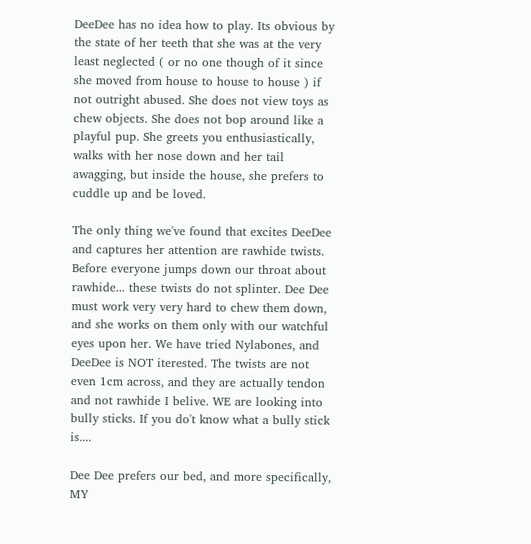DeeDee has no idea how to play. Its obvious by the state of her teeth that she was at the very least neglected ( or no one though of it since she moved from house to house to house ) if not outright abused. She does not view toys as chew objects. She does not bop around like a playful pup. She greets you enthusiastically, walks with her nose down and her tail awagging, but inside the house, she prefers to cuddle up and be loved.

The only thing we've found that excites DeeDee and captures her attention are rawhide twists. Before everyone jumps down our throat about rawhide... these twists do not splinter. Dee Dee must work very very hard to chew them down, and she works on them only with our watchful eyes upon her. We have tried Nylabones, and DeeDee is NOT iterested. The twists are not even 1cm across, and they are actually tendon and not rawhide I belive. WE are looking into bully sticks. If you do't know what a bully stick is....

Dee Dee prefers our bed, and more specifically, MY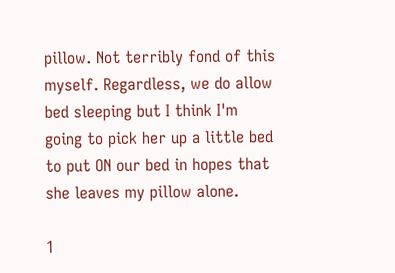pillow. Not terribly fond of this myself. Regardless, we do allow bed sleeping but I think I'm going to pick her up a little bed to put ON our bed in hopes that she leaves my pillow alone.

1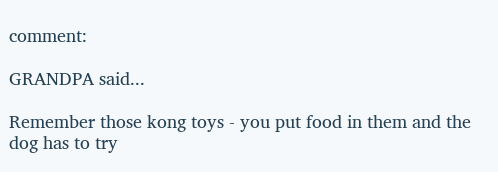comment:

GRANDPA said...

Remember those kong toys - you put food in them and the dog has to try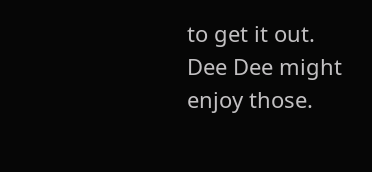to get it out. Dee Dee might enjoy those.